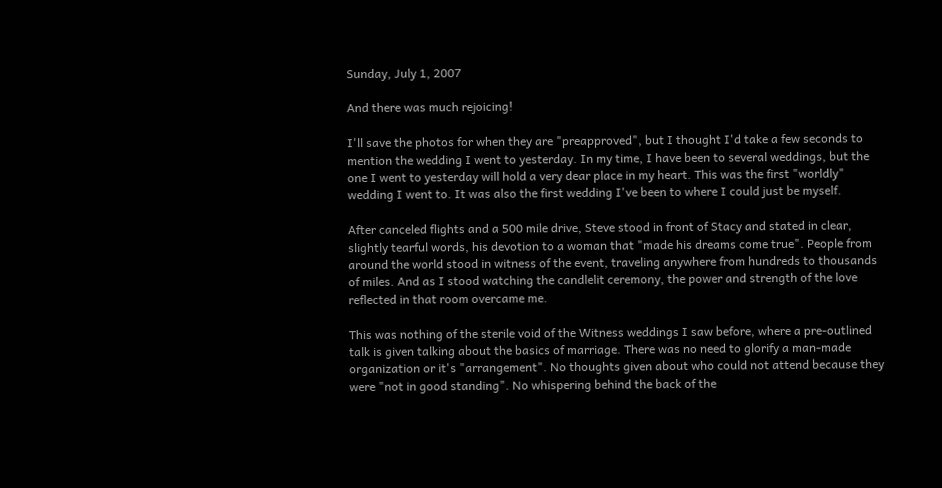Sunday, July 1, 2007

And there was much rejoicing!

I'll save the photos for when they are "preapproved", but I thought I'd take a few seconds to mention the wedding I went to yesterday. In my time, I have been to several weddings, but the one I went to yesterday will hold a very dear place in my heart. This was the first "worldly" wedding I went to. It was also the first wedding I've been to where I could just be myself.

After canceled flights and a 500 mile drive, Steve stood in front of Stacy and stated in clear, slightly tearful words, his devotion to a woman that "made his dreams come true". People from around the world stood in witness of the event, traveling anywhere from hundreds to thousands of miles. And as I stood watching the candlelit ceremony, the power and strength of the love reflected in that room overcame me.

This was nothing of the sterile void of the Witness weddings I saw before, where a pre-outlined talk is given talking about the basics of marriage. There was no need to glorify a man-made organization or it's "arrangement". No thoughts given about who could not attend because they were "not in good standing". No whispering behind the back of the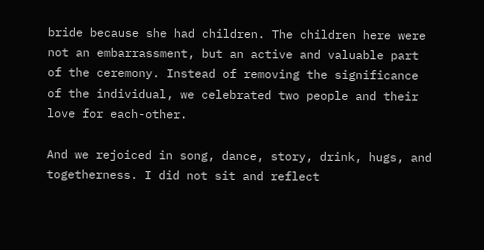bride because she had children. The children here were not an embarrassment, but an active and valuable part of the ceremony. Instead of removing the significance of the individual, we celebrated two people and their love for each-other.

And we rejoiced in song, dance, story, drink, hugs, and togetherness. I did not sit and reflect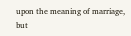upon the meaning of marriage, but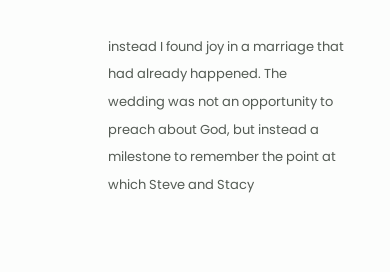instead I found joy in a marriage that had already happened. The wedding was not an opportunity to preach about God, but instead a milestone to remember the point at which Steve and Stacy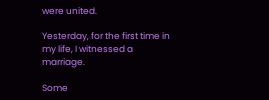were united.

Yesterday, for the first time in my life, I witnessed a marriage.

Some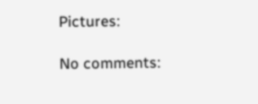Pictures:

No comments: